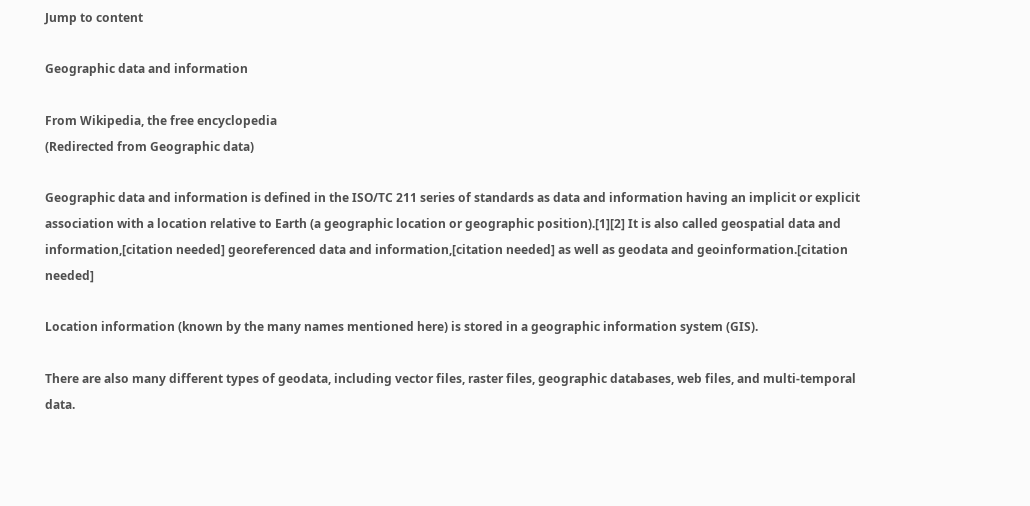Jump to content

Geographic data and information

From Wikipedia, the free encyclopedia
(Redirected from Geographic data)

Geographic data and information is defined in the ISO/TC 211 series of standards as data and information having an implicit or explicit association with a location relative to Earth (a geographic location or geographic position).[1][2] It is also called geospatial data and information,[citation needed] georeferenced data and information,[citation needed] as well as geodata and geoinformation.[citation needed]

Location information (known by the many names mentioned here) is stored in a geographic information system (GIS).

There are also many different types of geodata, including vector files, raster files, geographic databases, web files, and multi-temporal data.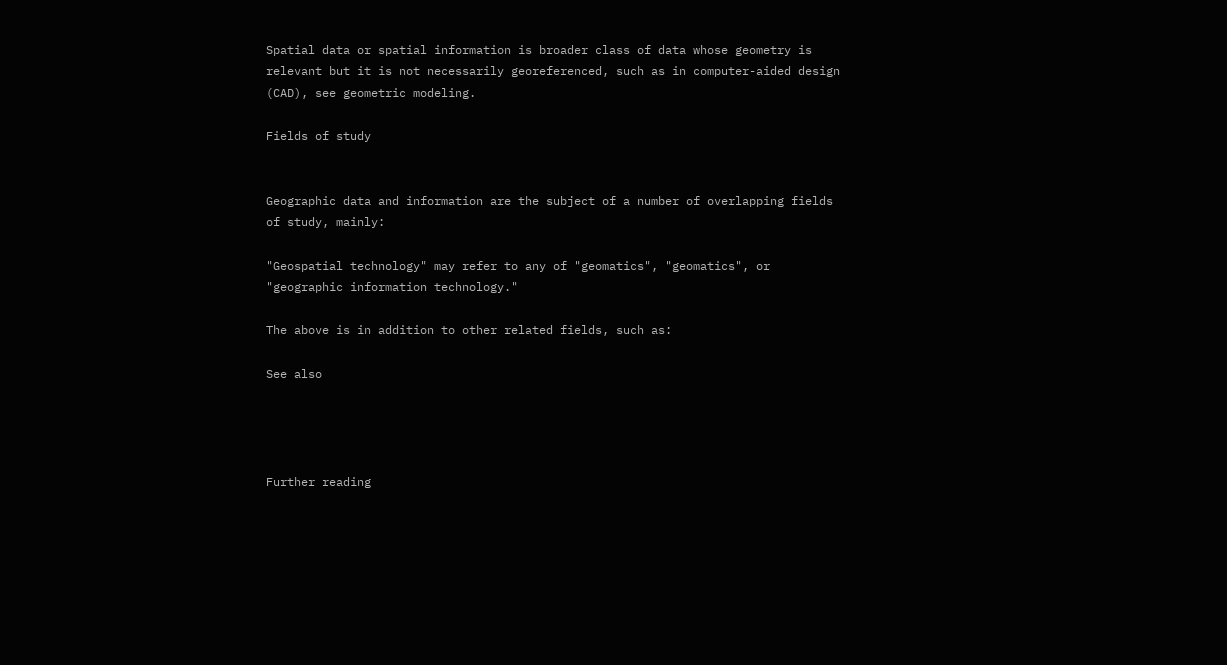Spatial data or spatial information is broader class of data whose geometry is relevant but it is not necessarily georeferenced, such as in computer-aided design (CAD), see geometric modeling.

Fields of study


Geographic data and information are the subject of a number of overlapping fields of study, mainly:

"Geospatial technology" may refer to any of "geomatics", "geomatics", or "geographic information technology."

The above is in addition to other related fields, such as:

See also




Further reading